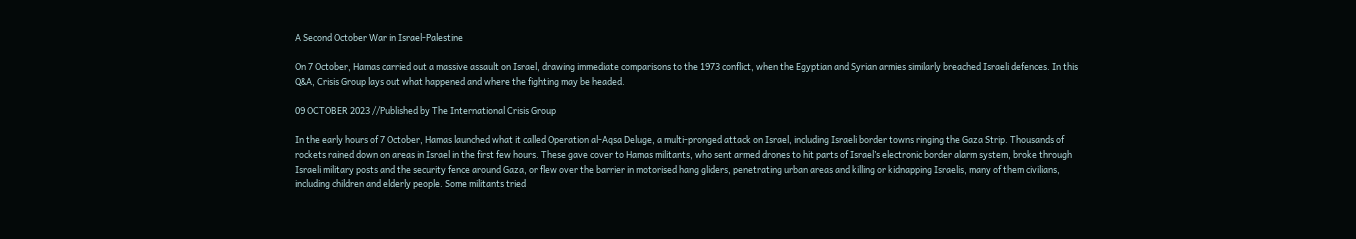A Second October War in Israel-Palestine

On 7 October, Hamas carried out a massive assault on Israel, drawing immediate comparisons to the 1973 conflict, when the Egyptian and Syrian armies similarly breached Israeli defences. In this Q&A, Crisis Group lays out what happened and where the fighting may be headed.

09 OCTOBER 2023 //Published by The International Crisis Group

In the early hours of 7 October, Hamas launched what it called Operation al-Aqsa Deluge, a multi-pronged attack on Israel, including Israeli border towns ringing the Gaza Strip. Thousands of rockets rained down on areas in Israel in the first few hours. These gave cover to Hamas militants, who sent armed drones to hit parts of Israel’s electronic border alarm system, broke through Israeli military posts and the security fence around Gaza, or flew over the barrier in motorised hang gliders, penetrating urban areas and killing or kidnapping Israelis, many of them civilians, including children and elderly people. Some militants tried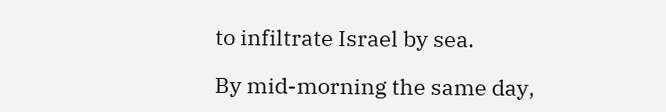to infiltrate Israel by sea.

By mid-morning the same day,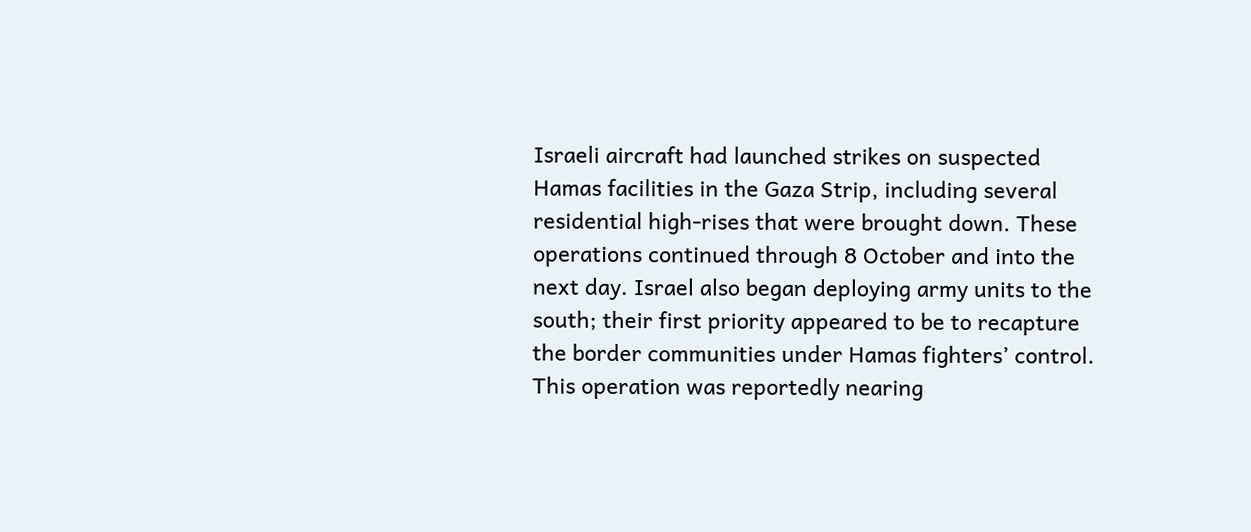Israeli aircraft had launched strikes on suspected Hamas facilities in the Gaza Strip, including several residential high-rises that were brought down. These operations continued through 8 October and into the next day. Israel also began deploying army units to the south; their first priority appeared to be to recapture the border communities under Hamas fighters’ control. This operation was reportedly nearing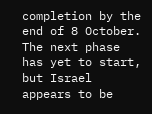completion by the end of 8 October. The next phase has yet to start, but Israel appears to be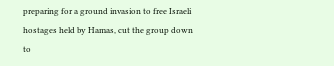preparing for a ground invasion to free Israeli hostages held by Hamas, cut the group down to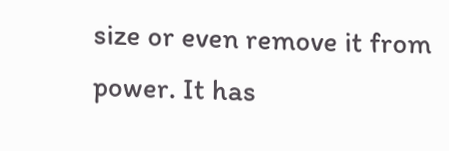size or even remove it from power. It has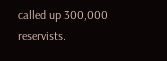called up 300,000 reservists.